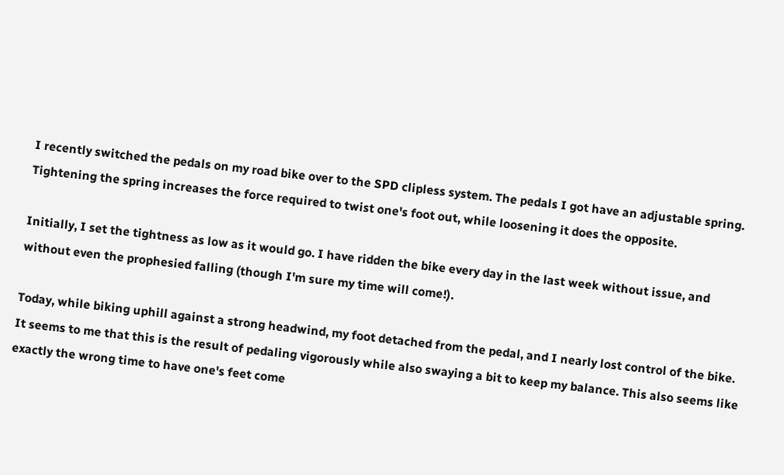I recently switched the pedals on my road bike over to the SPD clipless system. The pedals I got have an adjustable spring. Tightening the spring increases the force required to twist one's foot out, while loosening it does the opposite.

Initially, I set the tightness as low as it would go. I have ridden the bike every day in the last week without issue, and without even the prophesied falling (though I'm sure my time will come!).

Today, while biking uphill against a strong headwind, my foot detached from the pedal, and I nearly lost control of the bike. It seems to me that this is the result of pedaling vigorously while also swaying a bit to keep my balance. This also seems like exactly the wrong time to have one's feet come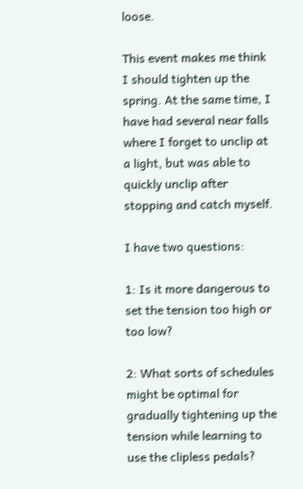loose.

This event makes me think I should tighten up the spring. At the same time, I have had several near falls where I forget to unclip at a light, but was able to quickly unclip after stopping and catch myself.

I have two questions:

1: Is it more dangerous to set the tension too high or too low?

2: What sorts of schedules might be optimal for gradually tightening up the tension while learning to use the clipless pedals?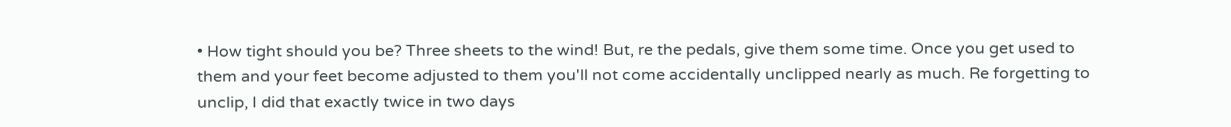• How tight should you be? Three sheets to the wind! But, re the pedals, give them some time. Once you get used to them and your feet become adjusted to them you'll not come accidentally unclipped nearly as much. Re forgetting to unclip, I did that exactly twice in two days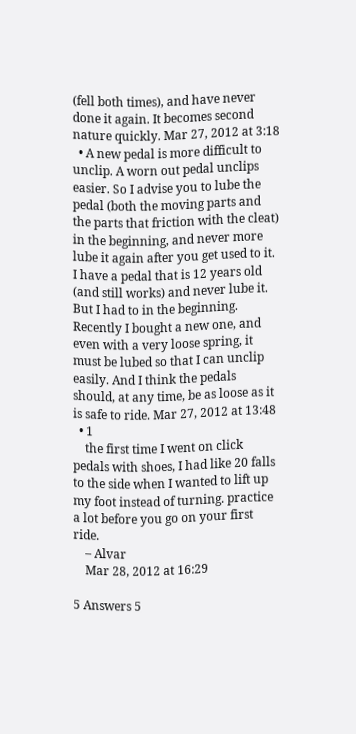(fell both times), and have never done it again. It becomes second nature quickly. Mar 27, 2012 at 3:18
  • A new pedal is more difficult to unclip. A worn out pedal unclips easier. So I advise you to lube the pedal (both the moving parts and the parts that friction with the cleat) in the beginning, and never more lube it again after you get used to it. I have a pedal that is 12 years old (and still works) and never lube it. But I had to in the beginning. Recently I bought a new one, and even with a very loose spring, it must be lubed so that I can unclip easily. And I think the pedals should, at any time, be as loose as it is safe to ride. Mar 27, 2012 at 13:48
  • 1
    the first time I went on click pedals with shoes, I had like 20 falls to the side when I wanted to lift up my foot instead of turning. practice a lot before you go on your first ride.
    – Alvar
    Mar 28, 2012 at 16:29

5 Answers 5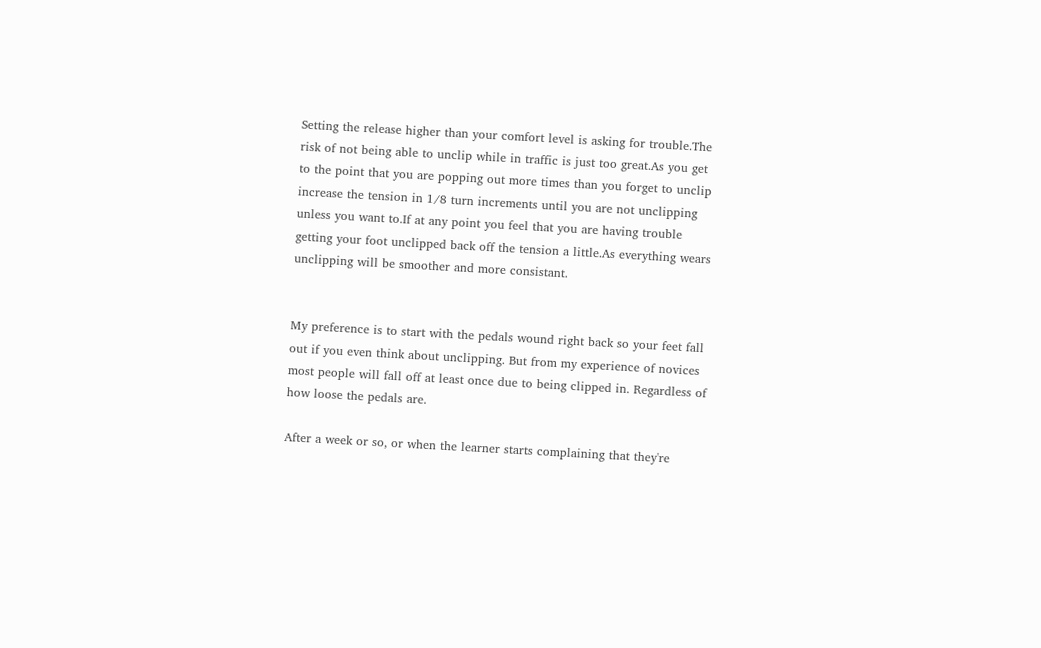Setting the release higher than your comfort level is asking for trouble.The risk of not being able to unclip while in traffic is just too great.As you get to the point that you are popping out more times than you forget to unclip increase the tension in 1/8 turn increments until you are not unclipping unless you want to.If at any point you feel that you are having trouble getting your foot unclipped back off the tension a little.As everything wears unclipping will be smoother and more consistant.


My preference is to start with the pedals wound right back so your feet fall out if you even think about unclipping. But from my experience of novices most people will fall off at least once due to being clipped in. Regardless of how loose the pedals are.

After a week or so, or when the learner starts complaining that they're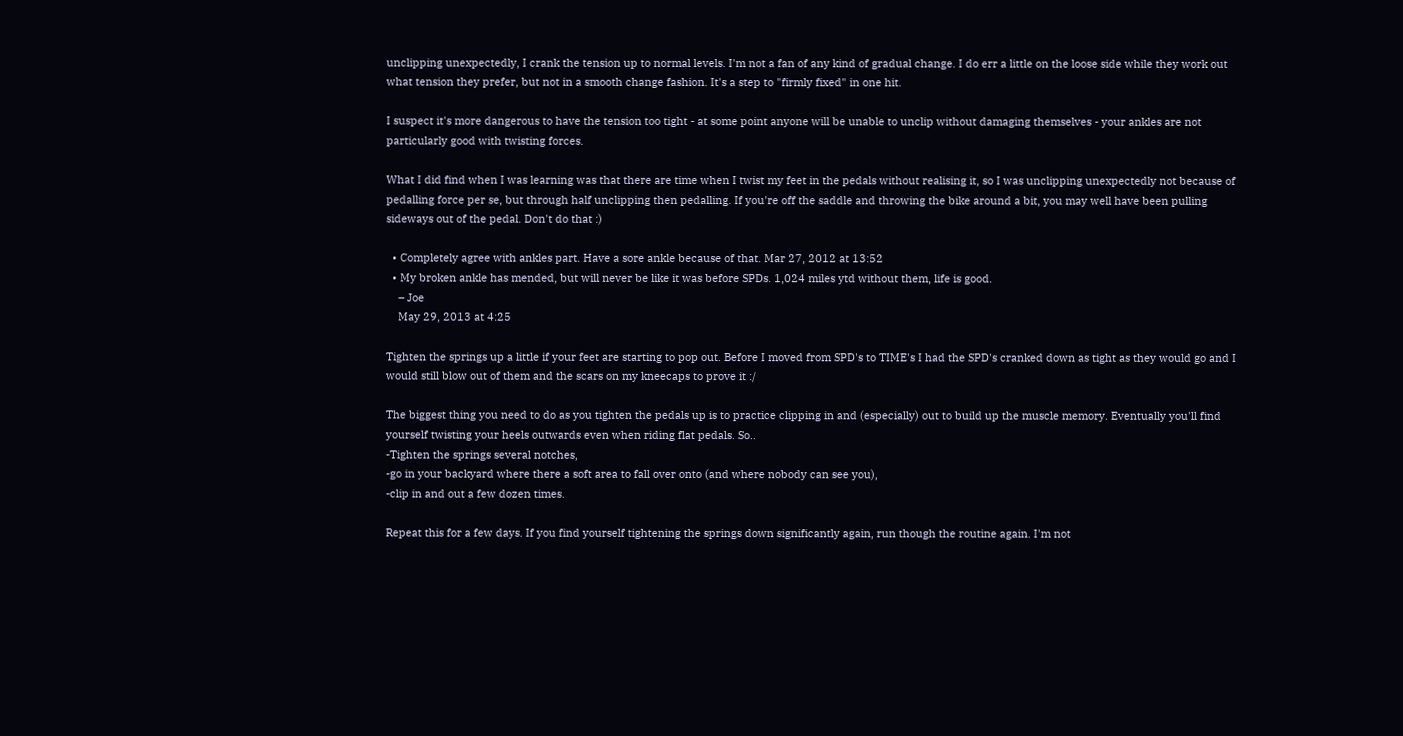unclipping unexpectedly, I crank the tension up to normal levels. I'm not a fan of any kind of gradual change. I do err a little on the loose side while they work out what tension they prefer, but not in a smooth change fashion. It's a step to "firmly fixed" in one hit.

I suspect it's more dangerous to have the tension too tight - at some point anyone will be unable to unclip without damaging themselves - your ankles are not particularly good with twisting forces.

What I did find when I was learning was that there are time when I twist my feet in the pedals without realising it, so I was unclipping unexpectedly not because of pedalling force per se, but through half unclipping then pedalling. If you're off the saddle and throwing the bike around a bit, you may well have been pulling sideways out of the pedal. Don't do that :)

  • Completely agree with ankles part. Have a sore ankle because of that. Mar 27, 2012 at 13:52
  • My broken ankle has mended, but will never be like it was before SPDs. 1,024 miles ytd without them, life is good.
    – Joe
    May 29, 2013 at 4:25

Tighten the springs up a little if your feet are starting to pop out. Before I moved from SPD's to TIME's I had the SPD's cranked down as tight as they would go and I would still blow out of them and the scars on my kneecaps to prove it :/

The biggest thing you need to do as you tighten the pedals up is to practice clipping in and (especially) out to build up the muscle memory. Eventually you'll find yourself twisting your heels outwards even when riding flat pedals. So..
-Tighten the springs several notches,
-go in your backyard where there a soft area to fall over onto (and where nobody can see you),
-clip in and out a few dozen times.

Repeat this for a few days. If you find yourself tightening the springs down significantly again, run though the routine again. I'm not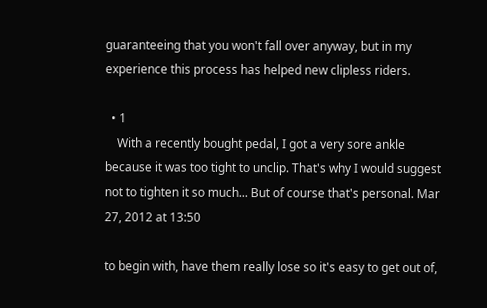guaranteeing that you won't fall over anyway, but in my experience this process has helped new clipless riders.

  • 1
    With a recently bought pedal, I got a very sore ankle because it was too tight to unclip. That's why I would suggest not to tighten it so much... But of course that's personal. Mar 27, 2012 at 13:50

to begin with, have them really lose so it's easy to get out of,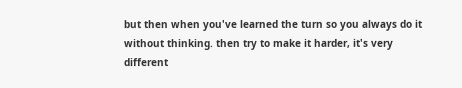but then when you've learned the turn so you always do it without thinking. then try to make it harder, it's very different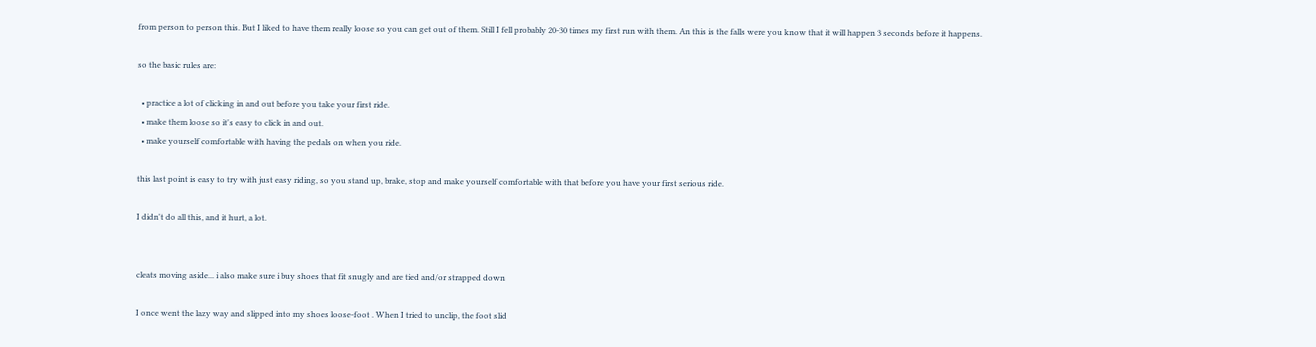from person to person this. But I liked to have them really loose so you can get out of them. Still I fell probably 20-30 times my first run with them. An this is the falls were you know that it will happen 3 seconds before it happens.

so the basic rules are:

  • practice a lot of clicking in and out before you take your first ride.
  • make them loose so it's easy to click in and out.
  • make yourself comfortable with having the pedals on when you ride.

this last point is easy to try with just easy riding, so you stand up, brake, stop and make yourself comfortable with that before you have your first serious ride.

I didn't do all this, and it hurt, a lot.


cleats moving aside... i also make sure i buy shoes that fit snugly and are tied and/or strapped down

I once went the lazy way and slipped into my shoes loose-foot . When I tried to unclip, the foot slid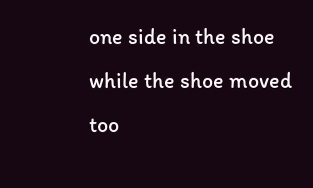one side in the shoe while the shoe moved too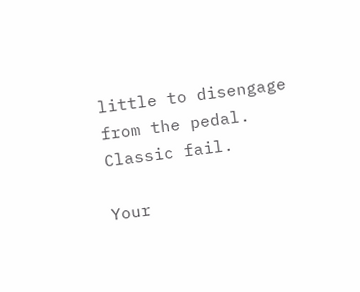little to disengage from the pedal. Classic fail.

Your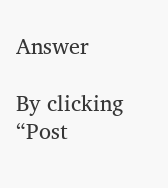Answer

By clicking “Post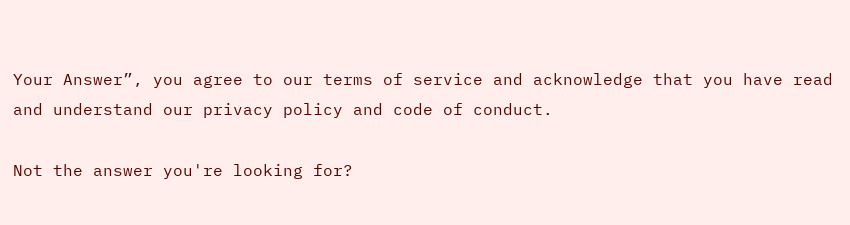Your Answer”, you agree to our terms of service and acknowledge that you have read and understand our privacy policy and code of conduct.

Not the answer you're looking for?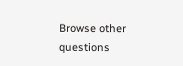Browse other questions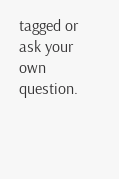tagged or ask your own question.